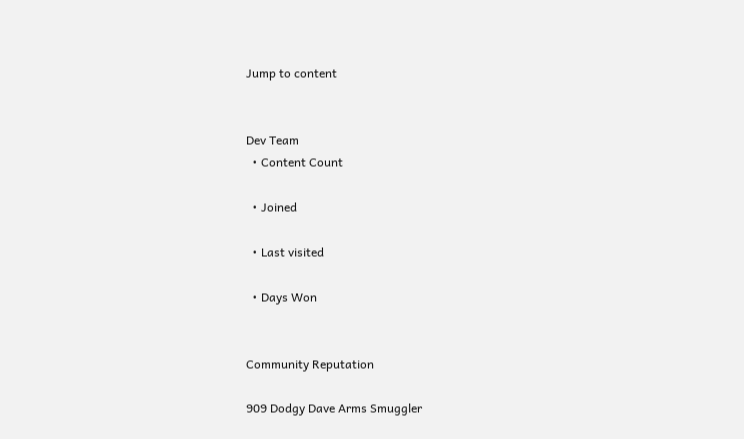Jump to content


Dev Team
  • Content Count

  • Joined

  • Last visited

  • Days Won


Community Reputation

909 Dodgy Dave Arms Smuggler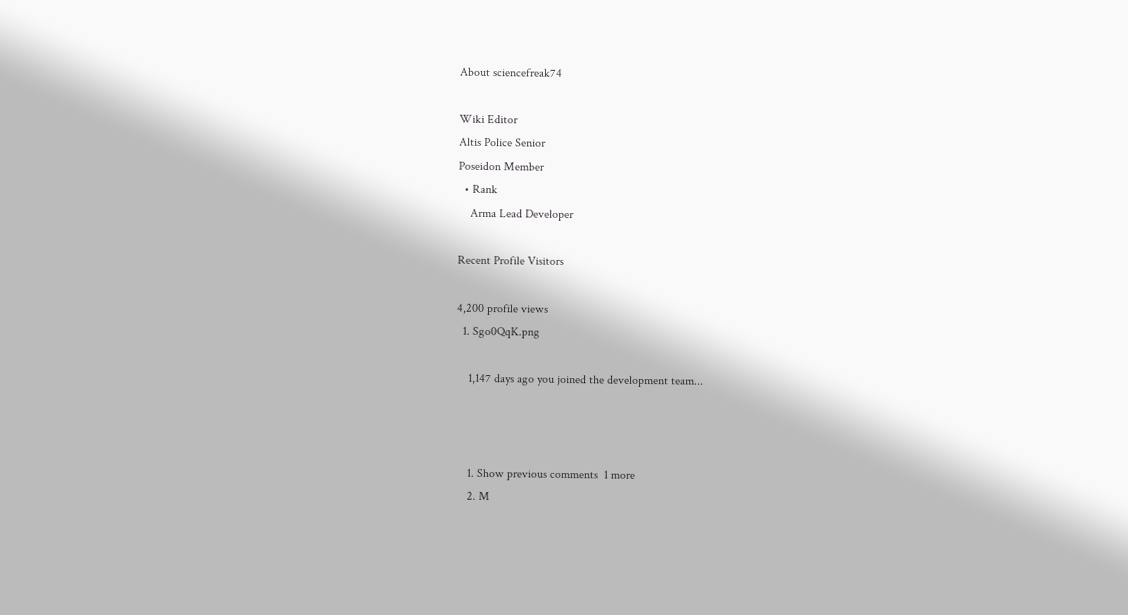About sciencefreak74

Wiki Editor
Altis Police Senior
Poseidon Member
  • Rank
    Arma Lead Developer

Recent Profile Visitors

4,200 profile views
  1. Sgo0QqK.png

    1,147 days ago you joined the development team...



    1. Show previous comments  1 more
    2. M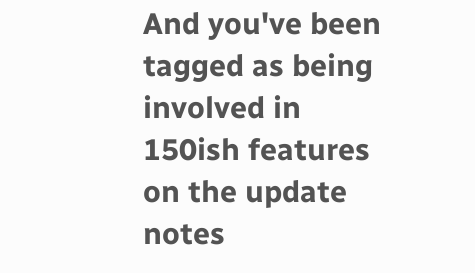And you've been tagged as being involved in 150ish features on the update notes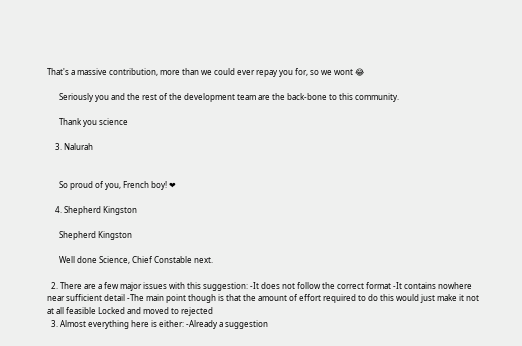That's a massive contribution, more than we could ever repay you for, so we wont 😂

      Seriously you and the rest of the development team are the back-bone to this community.

      Thank you science

    3. Nalurah


      So proud of you, French boy! ❤

    4. Shepherd Kingston

      Shepherd Kingston

      Well done Science, Chief Constable next.

  2. There are a few major issues with this suggestion: -It does not follow the correct format -It contains nowhere near sufficient detail -The main point though is that the amount of effort required to do this would just make it not at all feasible Locked and moved to rejected
  3. Almost everything here is either: -Already a suggestion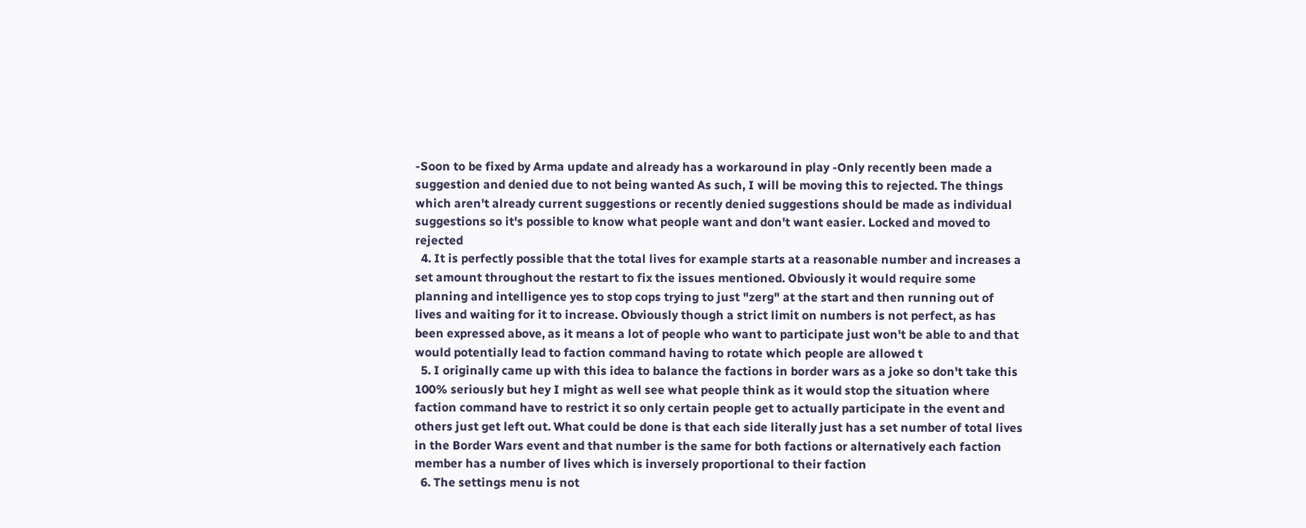-Soon to be fixed by Arma update and already has a workaround in play -Only recently been made a suggestion and denied due to not being wanted As such, I will be moving this to rejected. The things which aren't already current suggestions or recently denied suggestions should be made as individual suggestions so it's possible to know what people want and don't want easier. Locked and moved to rejected
  4. It is perfectly possible that the total lives for example starts at a reasonable number and increases a set amount throughout the restart to fix the issues mentioned. Obviously it would require some planning and intelligence yes to stop cops trying to just "zerg" at the start and then running out of lives and waiting for it to increase. Obviously though a strict limit on numbers is not perfect, as has been expressed above, as it means a lot of people who want to participate just won't be able to and that would potentially lead to faction command having to rotate which people are allowed t
  5. I originally came up with this idea to balance the factions in border wars as a joke so don't take this 100% seriously but hey I might as well see what people think as it would stop the situation where faction command have to restrict it so only certain people get to actually participate in the event and others just get left out. What could be done is that each side literally just has a set number of total lives in the Border Wars event and that number is the same for both factions or alternatively each faction member has a number of lives which is inversely proportional to their faction
  6. The settings menu is not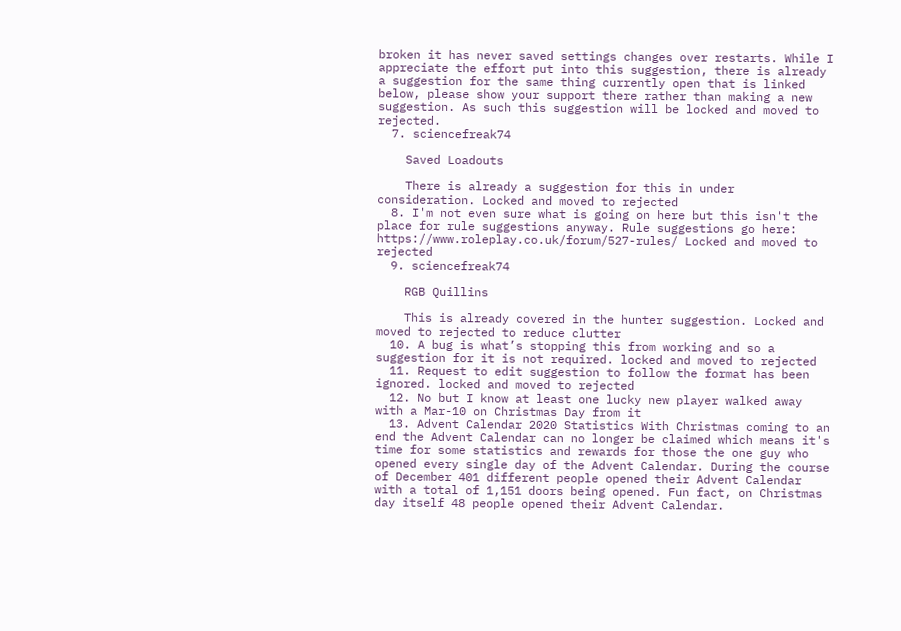broken it has never saved settings changes over restarts. While I appreciate the effort put into this suggestion, there is already a suggestion for the same thing currently open that is linked below, please show your support there rather than making a new suggestion. As such this suggestion will be locked and moved to rejected.
  7. sciencefreak74

    Saved Loadouts

    There is already a suggestion for this in under consideration. Locked and moved to rejected
  8. I'm not even sure what is going on here but this isn't the place for rule suggestions anyway. Rule suggestions go here: https://www.roleplay.co.uk/forum/527-rules/ Locked and moved to rejected
  9. sciencefreak74

    RGB Quillins

    This is already covered in the hunter suggestion. Locked and moved to rejected to reduce clutter
  10. A bug is what’s stopping this from working and so a suggestion for it is not required. locked and moved to rejected
  11. Request to edit suggestion to follow the format has been ignored. locked and moved to rejected
  12. No but I know at least one lucky new player walked away with a Mar-10 on Christmas Day from it
  13. Advent Calendar 2020 Statistics With Christmas coming to an end the Advent Calendar can no longer be claimed which means it's time for some statistics and rewards for those the one guy who opened every single day of the Advent Calendar. During the course of December 401 different people opened their Advent Calendar with a total of 1,151 doors being opened. Fun fact, on Christmas day itself 48 people opened their Advent Calendar.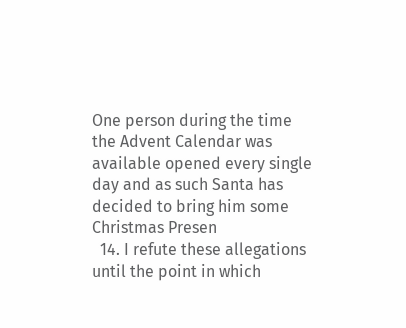One person during the time the Advent Calendar was available opened every single day and as such Santa has decided to bring him some Christmas Presen
  14. I refute these allegations until the point in which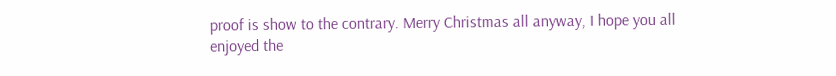proof is show to the contrary. Merry Christmas all anyway, I hope you all enjoyed the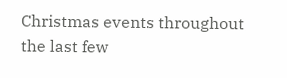Christmas events throughout the last few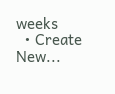weeks
  • Create New...